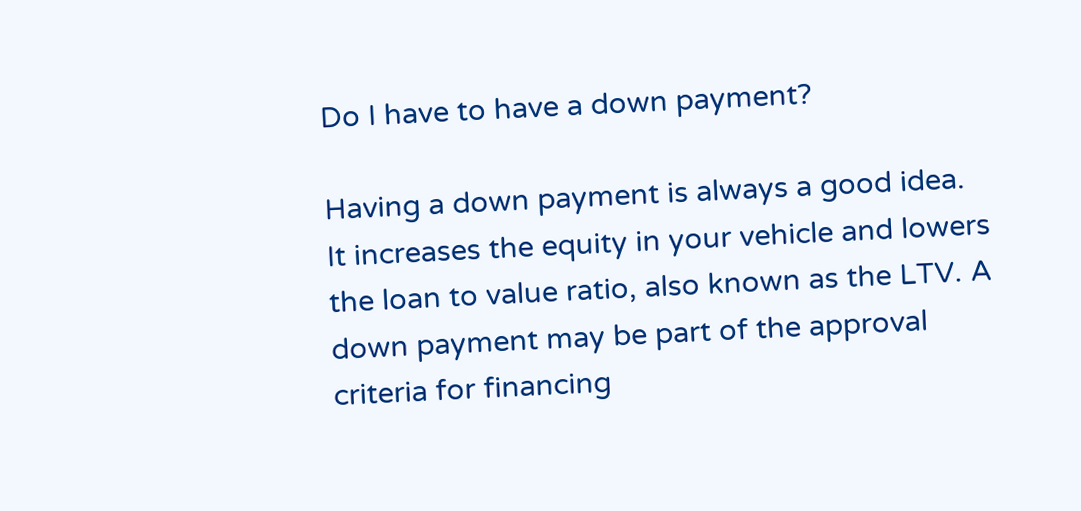Do I have to have a down payment?

Having a down payment is always a good idea. It increases the equity in your vehicle and lowers the loan to value ratio, also known as the LTV. A down payment may be part of the approval criteria for financing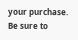your purchase. Be sure to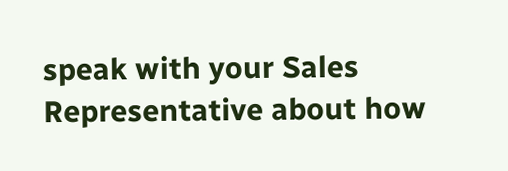speak with your Sales Representative about how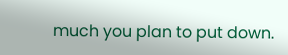much you plan to put down.